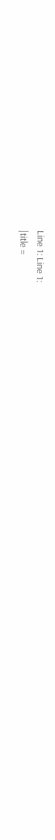Line 1: Line 1:
|title =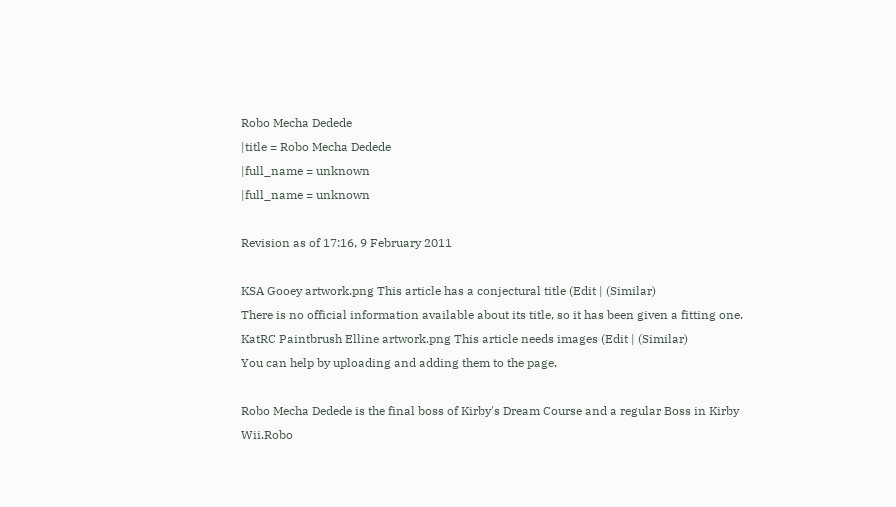Robo Mecha Dedede
|title = Robo Mecha Dedede
|full_name = unknown
|full_name = unknown

Revision as of 17:16, 9 February 2011

KSA Gooey artwork.png This article has a conjectural title (Edit | (Similar)
There is no official information available about its title, so it has been given a fitting one.
KatRC Paintbrush Elline artwork.png This article needs images (Edit | (Similar)
You can help by uploading and adding them to the page.

Robo Mecha Dedede is the final boss of Kirby's Dream Course and a regular Boss in Kirby Wii.Robo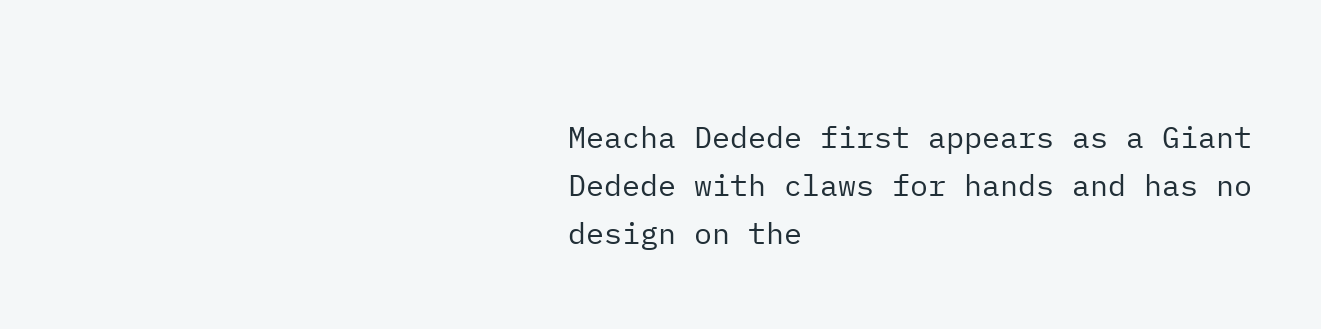Meacha Dedede first appears as a Giant Dedede with claws for hands and has no design on the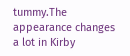tummy.The appearance changes a lot in Kirby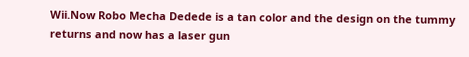Wii.Now Robo Mecha Dedede is a tan color and the design on the tummy returns and now has a laser gun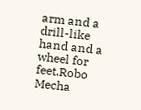arm and a drill-like hand and a wheel for feet.Robo Mecha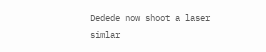Dedede now shoot a laser simlar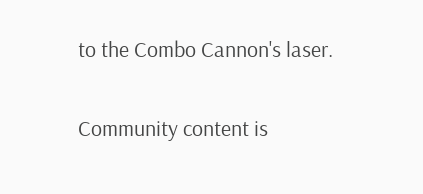to the Combo Cannon's laser.

Community content is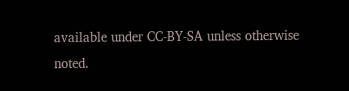available under CC-BY-SA unless otherwise noted.